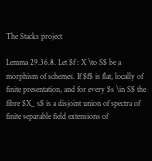The Stacks project

Lemma 29.36.8. Let $f : X \to S$ be a morphism of schemes. If $f$ is flat, locally of finite presentation, and for every $s \in S$ the fibre $X_ s$ is a disjoint union of spectra of finite separable field extensions of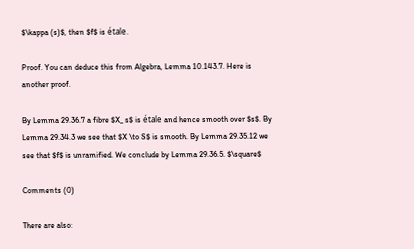$\kappa (s)$, then $f$ is étale.

Proof. You can deduce this from Algebra, Lemma 10.143.7. Here is another proof.

By Lemma 29.36.7 a fibre $X_ s$ is étale and hence smooth over $s$. By Lemma 29.34.3 we see that $X \to S$ is smooth. By Lemma 29.35.12 we see that $f$ is unramified. We conclude by Lemma 29.36.5. $\square$

Comments (0)

There are also: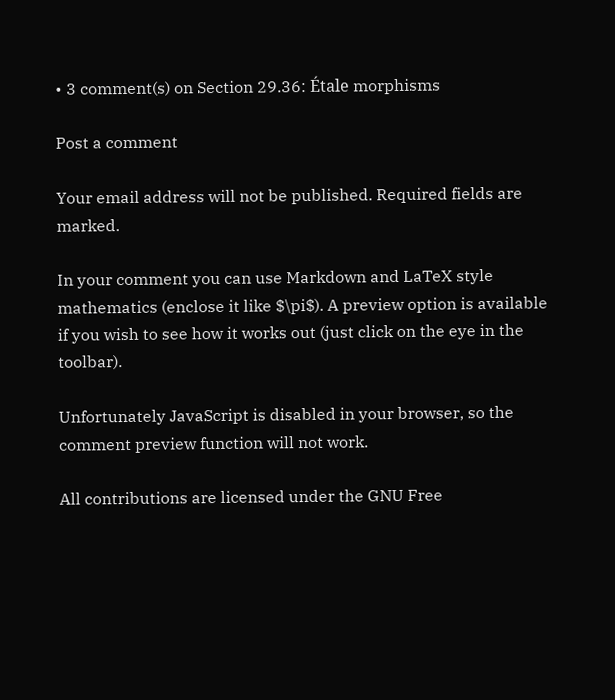• 3 comment(s) on Section 29.36: Étale morphisms

Post a comment

Your email address will not be published. Required fields are marked.

In your comment you can use Markdown and LaTeX style mathematics (enclose it like $\pi$). A preview option is available if you wish to see how it works out (just click on the eye in the toolbar).

Unfortunately JavaScript is disabled in your browser, so the comment preview function will not work.

All contributions are licensed under the GNU Free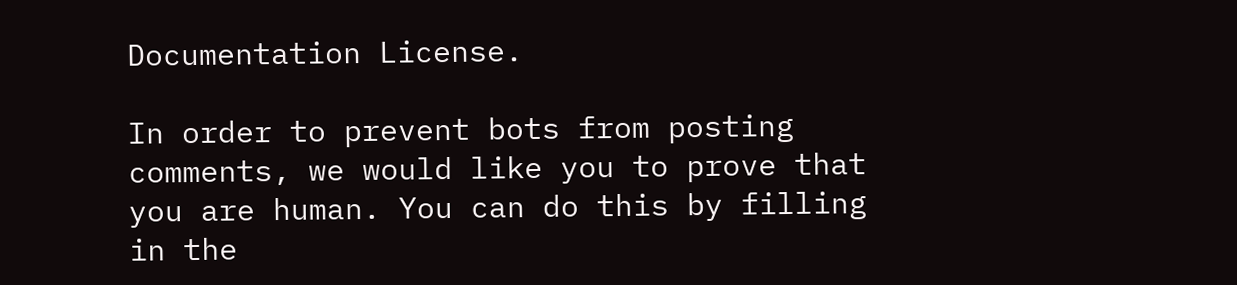Documentation License.

In order to prevent bots from posting comments, we would like you to prove that you are human. You can do this by filling in the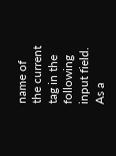name of the current tag in the following input field. As a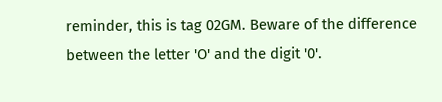reminder, this is tag 02GM. Beware of the difference between the letter 'O' and the digit '0'.